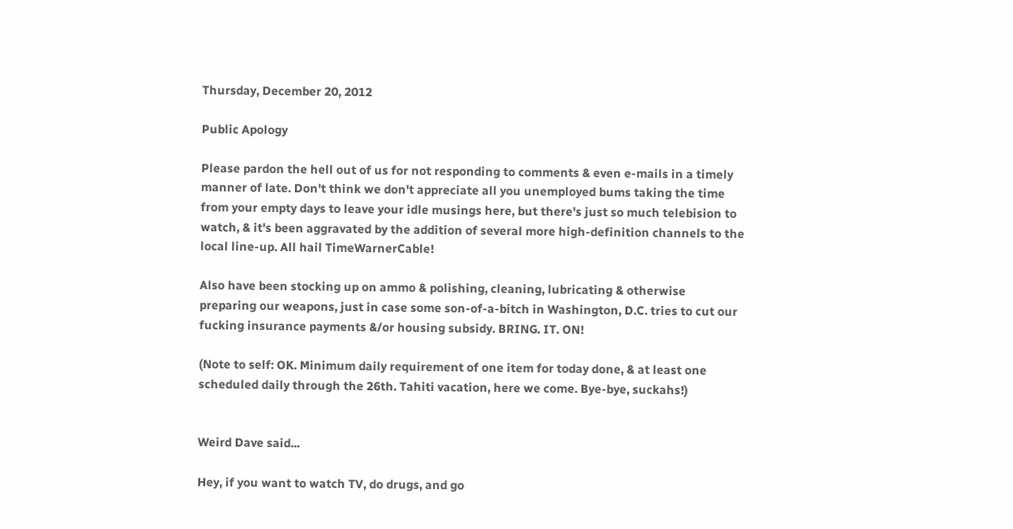Thursday, December 20, 2012

Public Apology

Please pardon the hell out of us for not responding to comments & even e-mails in a timely manner of late. Don't think we don't appreciate all you unemployed bums taking the time from your empty days to leave your idle musings here, but there's just so much telebision to watch, & it's been aggravated by the addition of several more high-definition channels to the local line-up. All hail TimeWarnerCable!

Also have been stocking up on ammo & polishing, cleaning, lubricating & otherwise preparing our weapons, just in case some son-of-a-bitch in Washington, D.C. tries to cut our fucking insurance payments &/or housing subsidy. BRING. IT. ON!

(Note to self: OK. Minimum daily requirement of one item for today done, & at least one scheduled daily through the 26th. Tahiti vacation, here we come. Bye-bye, suckahs!)


Weird Dave said...

Hey, if you want to watch TV, do drugs, and go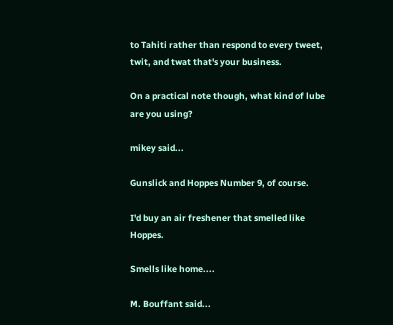to Tahiti rather than respond to every tweet, twit, and twat that's your business.

On a practical note though, what kind of lube are you using?

mikey said...

Gunslick and Hoppes Number 9, of course.

I'd buy an air freshener that smelled like Hoppes.

Smells like home....

M. Bouffant said...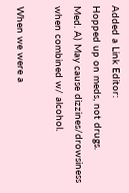Added a Link Editor:
Hopped up on meds, not drugs.
Med. A) May cause dizzines/drowsiness when combined w/ alcohol.

When we were a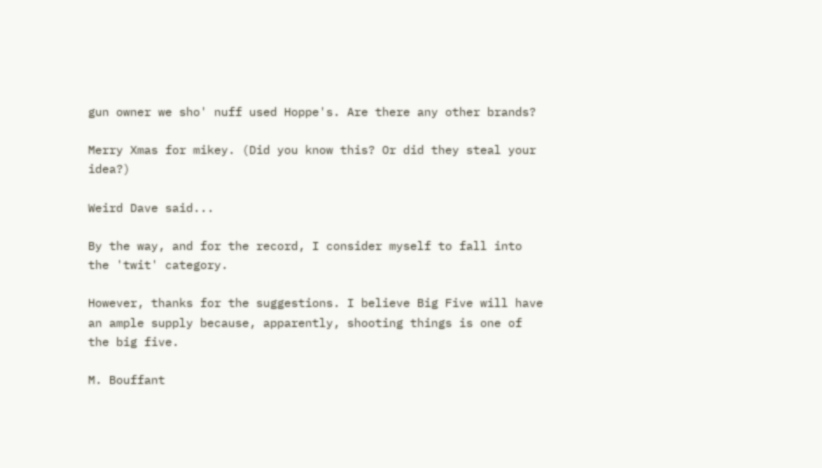gun owner we sho' nuff used Hoppe's. Are there any other brands?

Merry Xmas for mikey. (Did you know this? Or did they steal your idea?)

Weird Dave said...

By the way, and for the record, I consider myself to fall into the 'twit' category.

However, thanks for the suggestions. I believe Big Five will have an ample supply because, apparently, shooting things is one of the big five.

M. Bouffant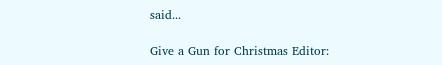said...

Give a Gun for Christmas Editor: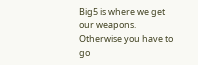Big5 is where we get our weapons. Otherwise you have to go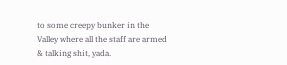to some creepy bunker in the Valley where all the staff are armed & talking shit, yada.